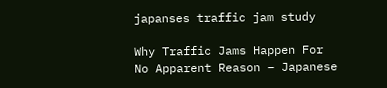japanses traffic jam study

Why Traffic Jams Happen For No Apparent Reason – Japanese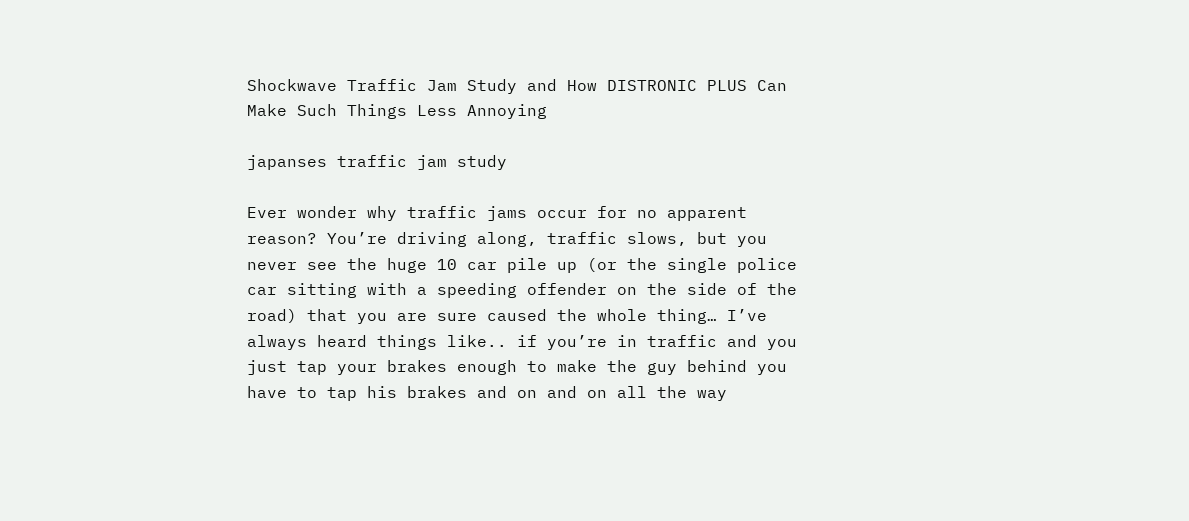Shockwave Traffic Jam Study and How DISTRONIC PLUS Can Make Such Things Less Annoying

japanses traffic jam study

Ever wonder why traffic jams occur for no apparent reason? You’re driving along, traffic slows, but you never see the huge 10 car pile up (or the single police car sitting with a speeding offender on the side of the road) that you are sure caused the whole thing… I’ve always heard things like.. if you’re in traffic and you just tap your brakes enough to make the guy behind you have to tap his brakes and on and on all the way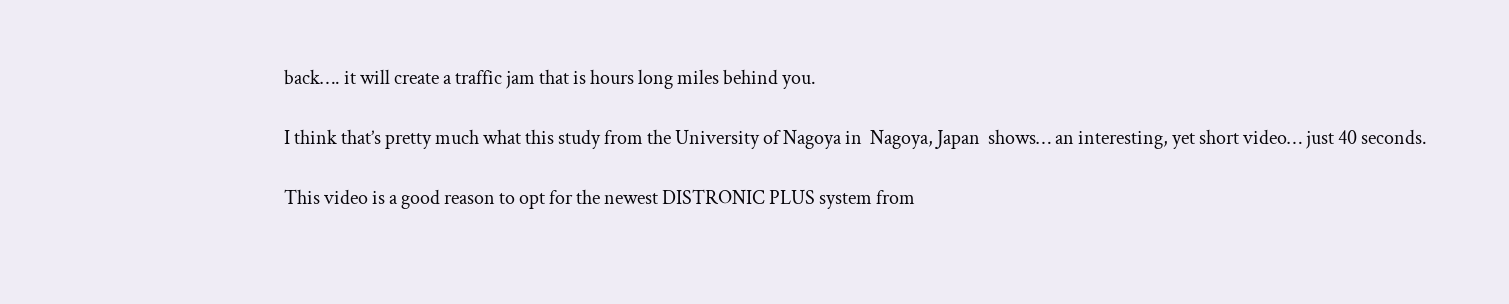back…. it will create a traffic jam that is hours long miles behind you.

I think that’s pretty much what this study from the University of Nagoya in  Nagoya, Japan  shows… an interesting, yet short video… just 40 seconds.

This video is a good reason to opt for the newest DISTRONIC PLUS system from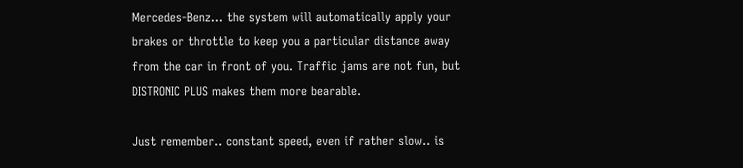Mercedes-Benz… the system will automatically apply your brakes or throttle to keep you a particular distance away from the car in front of you. Traffic jams are not fun, but DISTRONIC PLUS makes them more bearable.

Just remember.. constant speed, even if rather slow.. is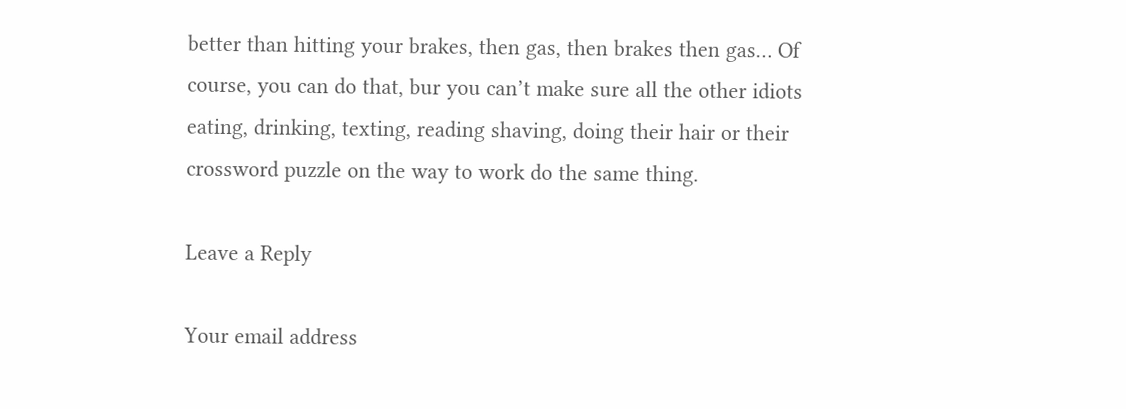better than hitting your brakes, then gas, then brakes then gas… Of course, you can do that, bur you can’t make sure all the other idiots eating, drinking, texting, reading shaving, doing their hair or their crossword puzzle on the way to work do the same thing.

Leave a Reply

Your email address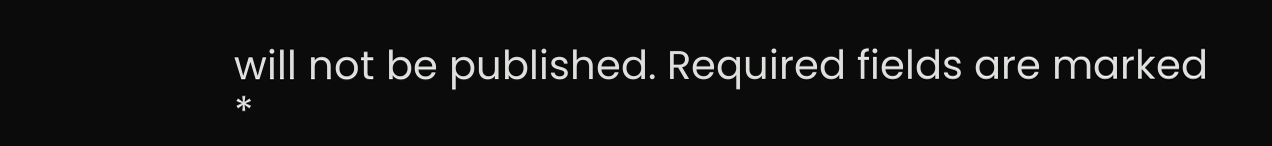will not be published. Required fields are marked *